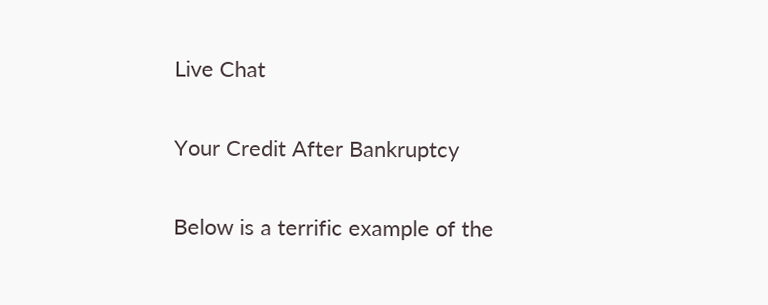Live Chat

Your Credit After Bankruptcy

Below is a terrific example of the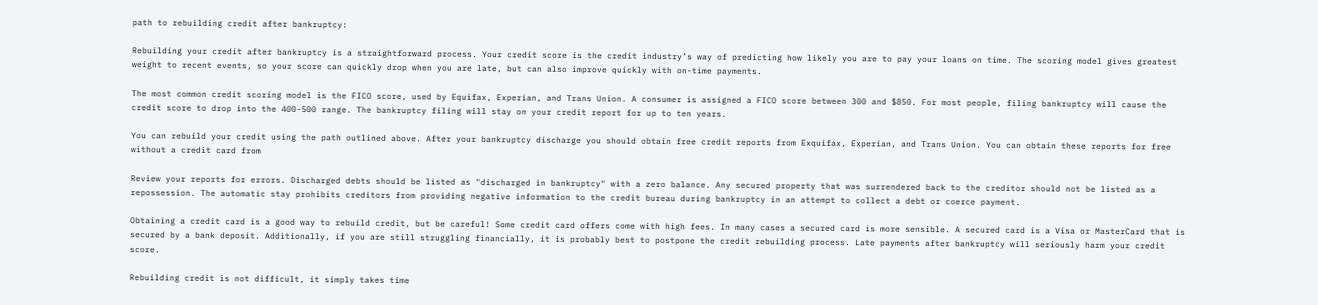path to rebuilding credit after bankruptcy:

Rebuilding your credit after bankruptcy is a straightforward process. Your credit score is the credit industry’s way of predicting how likely you are to pay your loans on time. The scoring model gives greatest weight to recent events, so your score can quickly drop when you are late, but can also improve quickly with on-time payments.

The most common credit scoring model is the FICO score, used by Equifax, Experian, and Trans Union. A consumer is assigned a FICO score between 300 and $850. For most people, filing bankruptcy will cause the credit score to drop into the 400-500 range. The bankruptcy filing will stay on your credit report for up to ten years.

You can rebuild your credit using the path outlined above. After your bankruptcy discharge you should obtain free credit reports from Exquifax, Experian, and Trans Union. You can obtain these reports for free without a credit card from

Review your reports for errors. Discharged debts should be listed as "discharged in bankruptcy" with a zero balance. Any secured property that was surrendered back to the creditor should not be listed as a repossession. The automatic stay prohibits creditors from providing negative information to the credit bureau during bankruptcy in an attempt to collect a debt or coerce payment.

Obtaining a credit card is a good way to rebuild credit, but be careful! Some credit card offers come with high fees. In many cases a secured card is more sensible. A secured card is a Visa or MasterCard that is secured by a bank deposit. Additionally, if you are still struggling financially, it is probably best to postpone the credit rebuilding process. Late payments after bankruptcy will seriously harm your credit score.

Rebuilding credit is not difficult, it simply takes time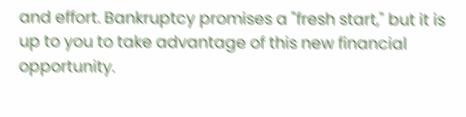and effort. Bankruptcy promises a "fresh start," but it is up to you to take advantage of this new financial opportunity.